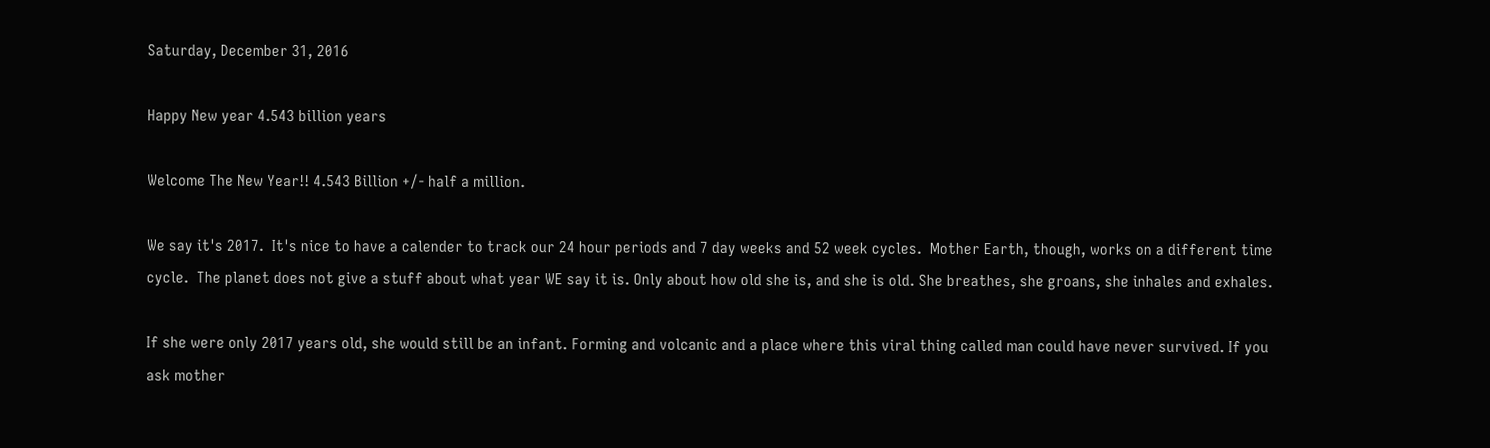Saturday, December 31, 2016

Happy New year 4.543 billion years

Welcome The New Year!! 4.543 Billion +/- half a million.

We say it's 2017.  It's nice to have a calender to track our 24 hour periods and 7 day weeks and 52 week cycles.  Mother Earth, though, works on a different time cycle.  The planet does not give a stuff about what year WE say it is. Only about how old she is, and she is old. She breathes, she groans, she inhales and exhales.

If she were only 2017 years old, she would still be an infant. Forming and volcanic and a place where this viral thing called man could have never survived. If you ask mother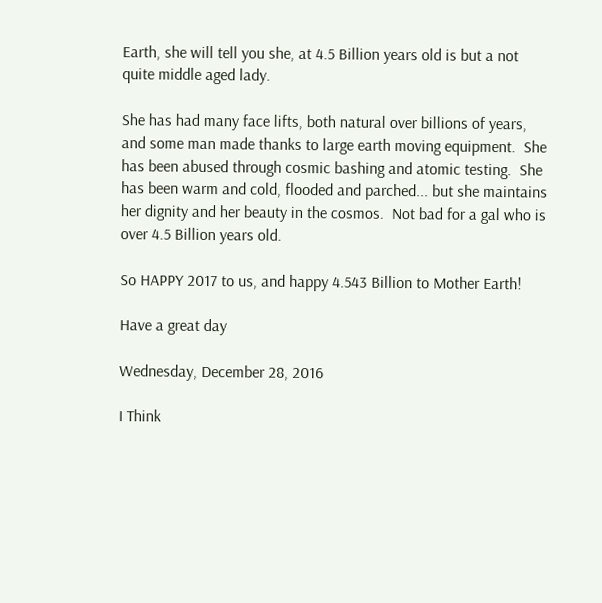Earth, she will tell you she, at 4.5 Billion years old is but a not quite middle aged lady.

She has had many face lifts, both natural over billions of years, and some man made thanks to large earth moving equipment.  She has been abused through cosmic bashing and atomic testing.  She has been warm and cold, flooded and parched... but she maintains her dignity and her beauty in the cosmos.  Not bad for a gal who is over 4.5 Billion years old.

So HAPPY 2017 to us, and happy 4.543 Billion to Mother Earth!

Have a great day

Wednesday, December 28, 2016

I Think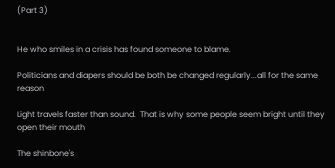(Part 3)


He who smiles in a crisis has found someone to blame.

Politicians and diapers should be both be changed regularly...all for the same reason

Light travels faster than sound.  That is why some people seem bright until they open their mouth

The shinbone's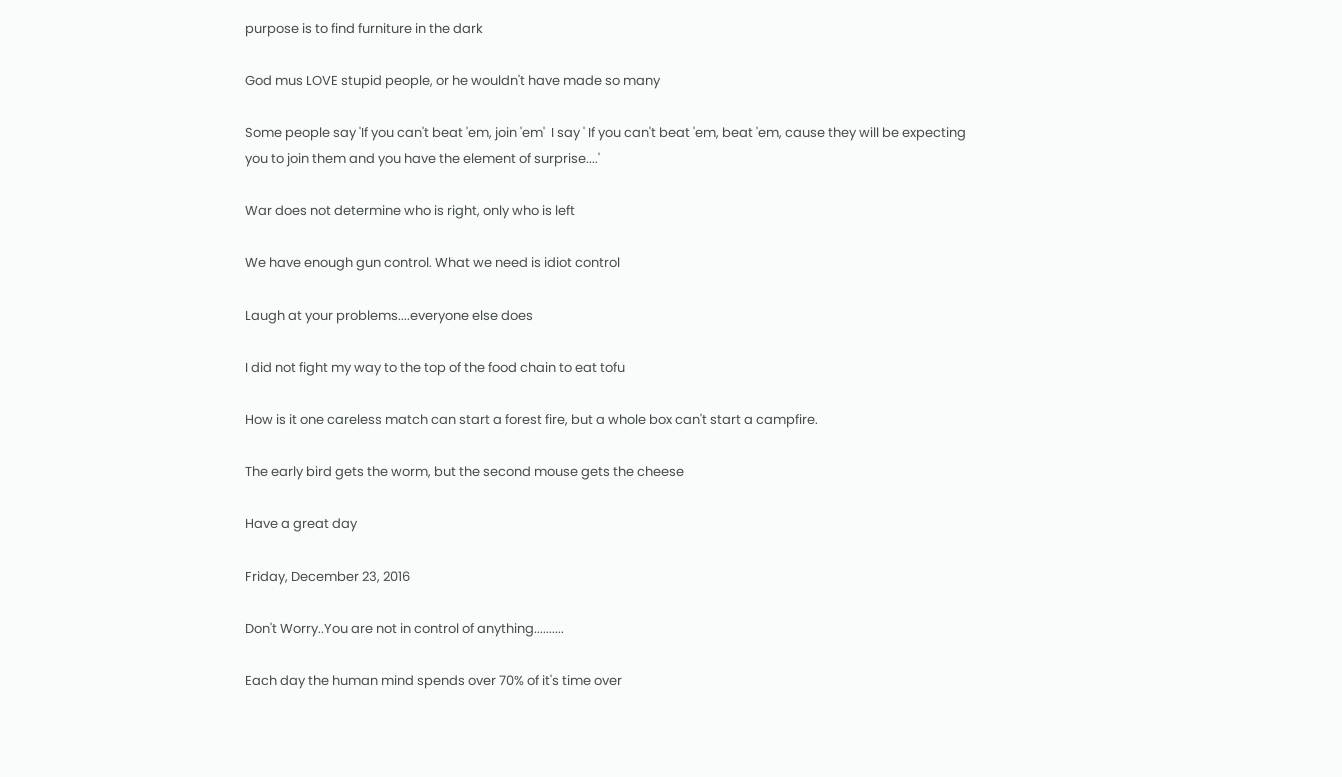purpose is to find furniture in the dark

God mus LOVE stupid people, or he wouldn't have made so many

Some people say 'If you can't beat 'em, join 'em'  I say ' If you can't beat 'em, beat 'em, cause they will be expecting you to join them and you have the element of surprise....'

War does not determine who is right, only who is left

We have enough gun control. What we need is idiot control

Laugh at your problems....everyone else does

I did not fight my way to the top of the food chain to eat tofu

How is it one careless match can start a forest fire, but a whole box can't start a campfire.

The early bird gets the worm, but the second mouse gets the cheese

Have a great day

Friday, December 23, 2016

Don't Worry..You are not in control of anything..........

Each day the human mind spends over 70% of it's time over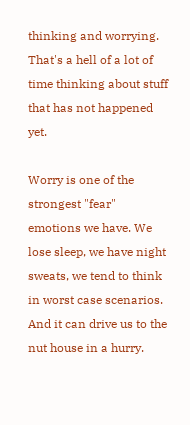thinking and worrying.  That's a hell of a lot of time thinking about stuff that has not happened yet.

Worry is one of the strongest "fear" emotions we have. We lose sleep, we have night sweats, we tend to think in worst case scenarios.  And it can drive us to the nut house in a hurry.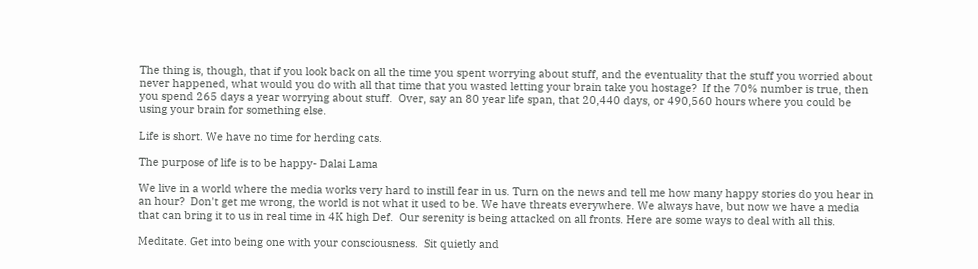The thing is, though, that if you look back on all the time you spent worrying about stuff, and the eventuality that the stuff you worried about never happened, what would you do with all that time that you wasted letting your brain take you hostage?  If the 70% number is true, then you spend 265 days a year worrying about stuff.  Over, say an 80 year life span, that 20,440 days, or 490,560 hours where you could be using your brain for something else.

Life is short. We have no time for herding cats.

The purpose of life is to be happy- Dalai Lama

We live in a world where the media works very hard to instill fear in us. Turn on the news and tell me how many happy stories do you hear in an hour?  Don't get me wrong, the world is not what it used to be. We have threats everywhere. We always have, but now we have a media that can bring it to us in real time in 4K high Def.  Our serenity is being attacked on all fronts. Here are some ways to deal with all this.

Meditate. Get into being one with your consciousness.  Sit quietly and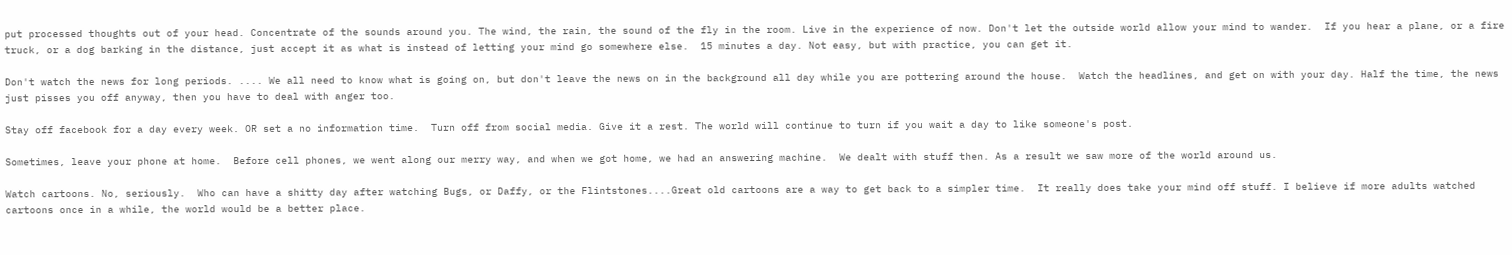put processed thoughts out of your head. Concentrate of the sounds around you. The wind, the rain, the sound of the fly in the room. Live in the experience of now. Don't let the outside world allow your mind to wander.  If you hear a plane, or a fire truck, or a dog barking in the distance, just accept it as what is instead of letting your mind go somewhere else.  15 minutes a day. Not easy, but with practice, you can get it.

Don't watch the news for long periods. .... We all need to know what is going on, but don't leave the news on in the background all day while you are pottering around the house.  Watch the headlines, and get on with your day. Half the time, the news just pisses you off anyway, then you have to deal with anger too.

Stay off facebook for a day every week. OR set a no information time.  Turn off from social media. Give it a rest. The world will continue to turn if you wait a day to like someone's post.

Sometimes, leave your phone at home.  Before cell phones, we went along our merry way, and when we got home, we had an answering machine.  We dealt with stuff then. As a result we saw more of the world around us.

Watch cartoons. No, seriously.  Who can have a shitty day after watching Bugs, or Daffy, or the Flintstones....Great old cartoons are a way to get back to a simpler time.  It really does take your mind off stuff. I believe if more adults watched cartoons once in a while, the world would be a better place.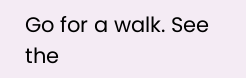Go for a walk. See the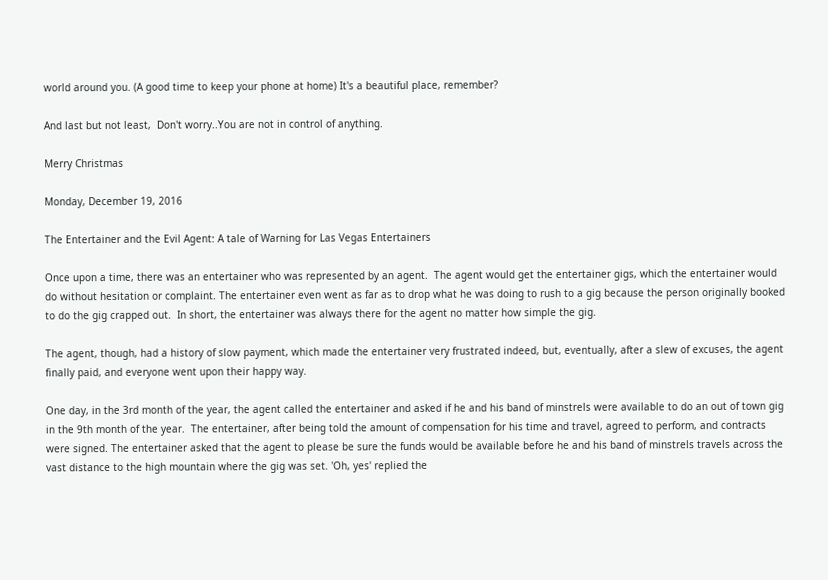world around you. (A good time to keep your phone at home) It's a beautiful place, remember?

And last but not least,  Don't worry..You are not in control of anything.

Merry Christmas

Monday, December 19, 2016

The Entertainer and the Evil Agent: A tale of Warning for Las Vegas Entertainers

Once upon a time, there was an entertainer who was represented by an agent.  The agent would get the entertainer gigs, which the entertainer would do without hesitation or complaint. The entertainer even went as far as to drop what he was doing to rush to a gig because the person originally booked to do the gig crapped out.  In short, the entertainer was always there for the agent no matter how simple the gig.

The agent, though, had a history of slow payment, which made the entertainer very frustrated indeed, but, eventually, after a slew of excuses, the agent finally paid, and everyone went upon their happy way.

One day, in the 3rd month of the year, the agent called the entertainer and asked if he and his band of minstrels were available to do an out of town gig in the 9th month of the year.  The entertainer, after being told the amount of compensation for his time and travel, agreed to perform, and contracts were signed. The entertainer asked that the agent to please be sure the funds would be available before he and his band of minstrels travels across the vast distance to the high mountain where the gig was set. 'Oh, yes' replied the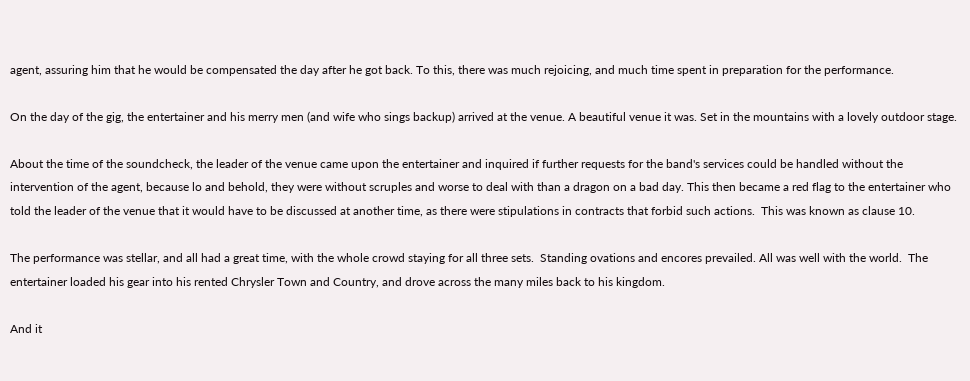agent, assuring him that he would be compensated the day after he got back. To this, there was much rejoicing, and much time spent in preparation for the performance.

On the day of the gig, the entertainer and his merry men (and wife who sings backup) arrived at the venue. A beautiful venue it was. Set in the mountains with a lovely outdoor stage.

About the time of the soundcheck, the leader of the venue came upon the entertainer and inquired if further requests for the band's services could be handled without the intervention of the agent, because lo and behold, they were without scruples and worse to deal with than a dragon on a bad day. This then became a red flag to the entertainer who told the leader of the venue that it would have to be discussed at another time, as there were stipulations in contracts that forbid such actions.  This was known as clause 10.

The performance was stellar, and all had a great time, with the whole crowd staying for all three sets.  Standing ovations and encores prevailed. All was well with the world.  The entertainer loaded his gear into his rented Chrysler Town and Country, and drove across the many miles back to his kingdom.

And it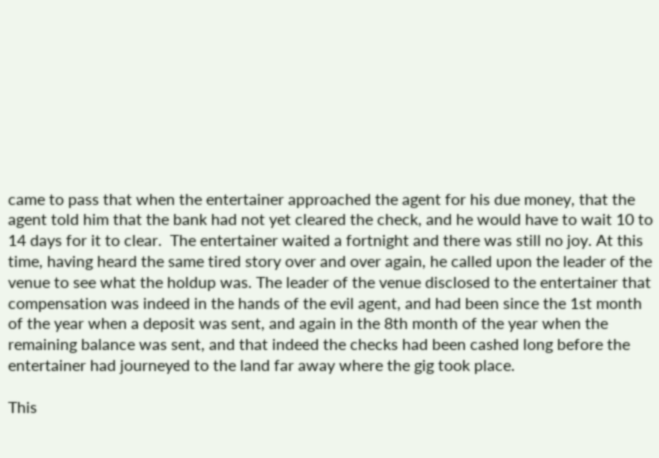came to pass that when the entertainer approached the agent for his due money, that the agent told him that the bank had not yet cleared the check, and he would have to wait 10 to 14 days for it to clear.  The entertainer waited a fortnight and there was still no joy. At this time, having heard the same tired story over and over again, he called upon the leader of the venue to see what the holdup was. The leader of the venue disclosed to the entertainer that compensation was indeed in the hands of the evil agent, and had been since the 1st month of the year when a deposit was sent, and again in the 8th month of the year when the remaining balance was sent, and that indeed the checks had been cashed long before the entertainer had journeyed to the land far away where the gig took place.

This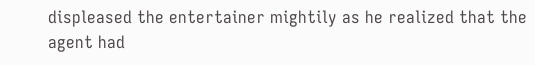displeased the entertainer mightily as he realized that the agent had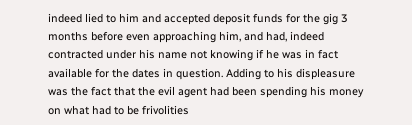indeed lied to him and accepted deposit funds for the gig 3 months before even approaching him, and had, indeed contracted under his name not knowing if he was in fact available for the dates in question. Adding to his displeasure was the fact that the evil agent had been spending his money on what had to be frivolities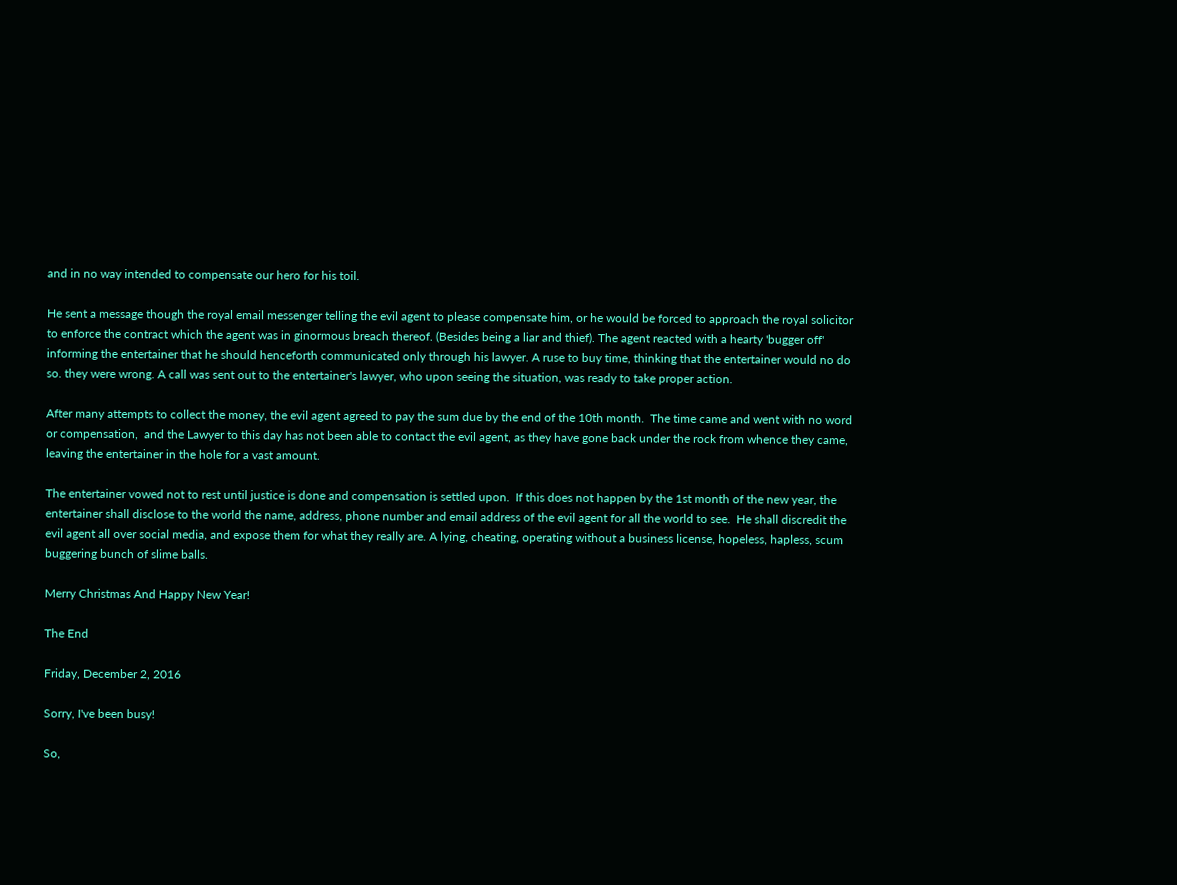and in no way intended to compensate our hero for his toil.

He sent a message though the royal email messenger telling the evil agent to please compensate him, or he would be forced to approach the royal solicitor to enforce the contract which the agent was in ginormous breach thereof. (Besides being a liar and thief). The agent reacted with a hearty 'bugger off' informing the entertainer that he should henceforth communicated only through his lawyer. A ruse to buy time, thinking that the entertainer would no do so. they were wrong. A call was sent out to the entertainer's lawyer, who upon seeing the situation, was ready to take proper action.

After many attempts to collect the money, the evil agent agreed to pay the sum due by the end of the 10th month.  The time came and went with no word or compensation,  and the Lawyer to this day has not been able to contact the evil agent, as they have gone back under the rock from whence they came, leaving the entertainer in the hole for a vast amount.

The entertainer vowed not to rest until justice is done and compensation is settled upon.  If this does not happen by the 1st month of the new year, the entertainer shall disclose to the world the name, address, phone number and email address of the evil agent for all the world to see.  He shall discredit the evil agent all over social media, and expose them for what they really are. A lying, cheating, operating without a business license, hopeless, hapless, scum buggering bunch of slime balls.

Merry Christmas And Happy New Year!

The End

Friday, December 2, 2016

Sorry, I've been busy!

So,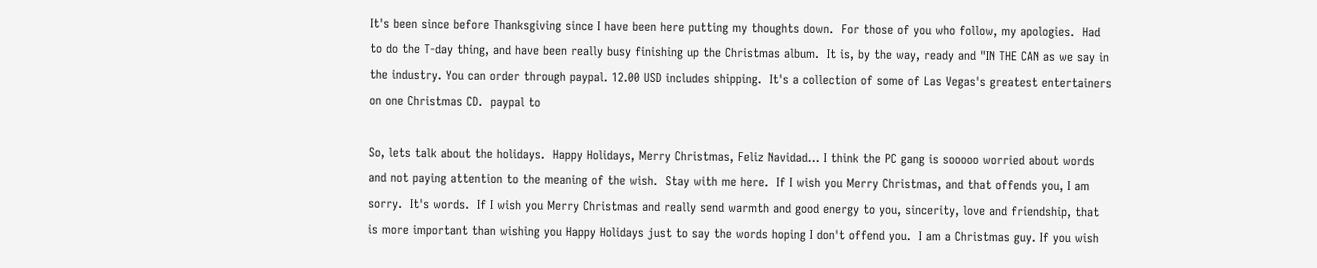It's been since before Thanksgiving since I have been here putting my thoughts down.  For those of you who follow, my apologies.  Had to do the T-day thing, and have been really busy finishing up the Christmas album.  It is, by the way, ready and "IN THE CAN as we say in the industry. You can order through paypal. 12.00 USD includes shipping.  It's a collection of some of Las Vegas's greatest entertainers on one Christmas CD.  paypal to

So, lets talk about the holidays.  Happy Holidays, Merry Christmas, Feliz Navidad... I think the PC gang is sooooo worried about words and not paying attention to the meaning of the wish.  Stay with me here.  If I wish you Merry Christmas, and that offends you, I am sorry.  It's words.  If I wish you Merry Christmas and really send warmth and good energy to you, sincerity, love and friendship, that is more important than wishing you Happy Holidays just to say the words hoping I don't offend you.  I am a Christmas guy. If you wish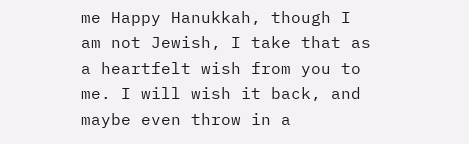me Happy Hanukkah, though I am not Jewish, I take that as a heartfelt wish from you to me. I will wish it back, and maybe even throw in a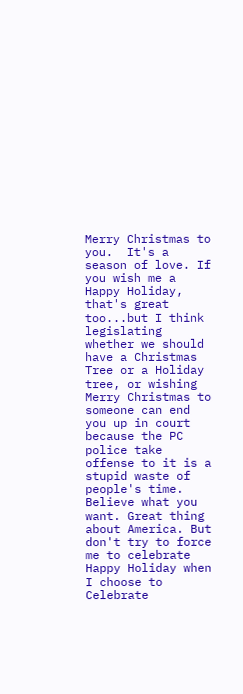Merry Christmas to you.  It's a season of love. If you wish me a Happy Holiday, that's great too...but I think legislating whether we should have a Christmas Tree or a Holiday tree, or wishing Merry Christmas to someone can end you up in court because the PC police take offense to it is a stupid waste of people's time.  Believe what you want. Great thing about America. But don't try to force me to celebrate Happy Holiday when I choose to Celebrate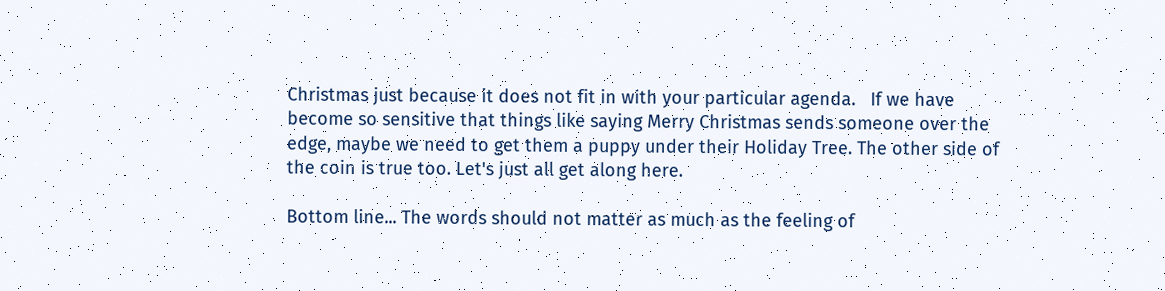Christmas just because it does not fit in with your particular agenda.   If we have become so sensitive that things like saying Merry Christmas sends someone over the edge, maybe we need to get them a puppy under their Holiday Tree. The other side of the coin is true too. Let's just all get along here.

Bottom line... The words should not matter as much as the feeling of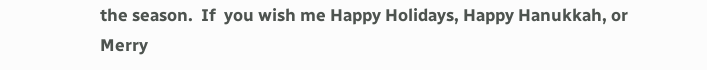the season.  If  you wish me Happy Holidays, Happy Hanukkah, or Merry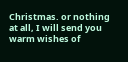Christmas. or nothing at all, I will send you warm wishes of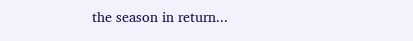the season in return...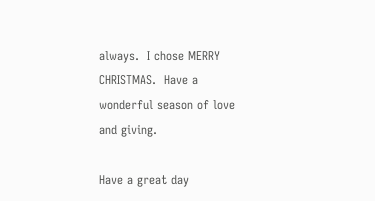always.  I chose MERRY CHRISTMAS.  Have a wonderful season of love and giving.

Have a great day